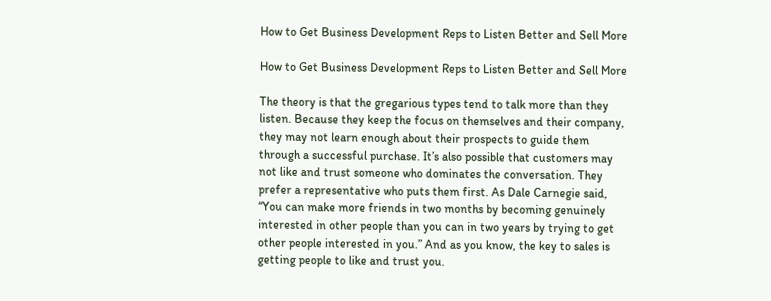How to Get Business Development Reps to Listen Better and Sell More

How to Get Business Development Reps to Listen Better and Sell More

The theory is that the gregarious types tend to talk more than they listen. Because they keep the focus on themselves and their company, they may not learn enough about their prospects to guide them through a successful purchase. It’s also possible that customers may not like and trust someone who dominates the conversation. They prefer a representative who puts them first. As Dale Carnegie said, “You can make more friends in two months by becoming genuinely interested in other people than you can in two years by trying to get other people interested in you.” And as you know, the key to sales is getting people to like and trust you.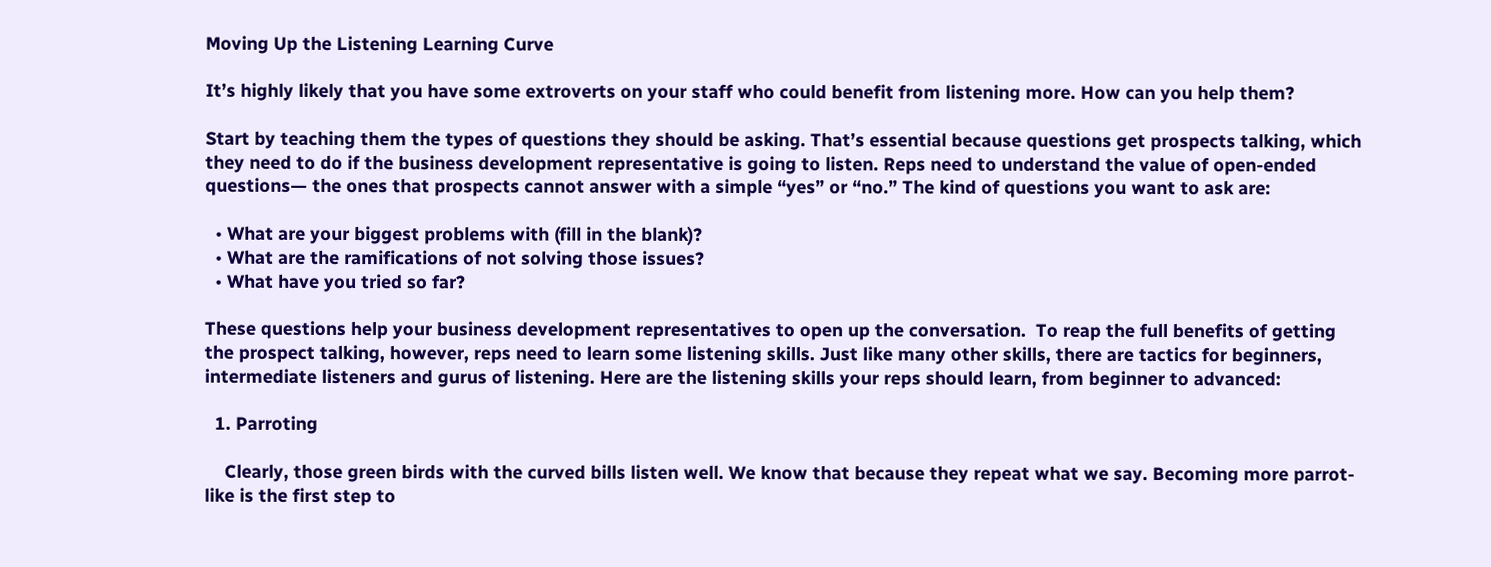Moving Up the Listening Learning Curve

It’s highly likely that you have some extroverts on your staff who could benefit from listening more. How can you help them?

Start by teaching them the types of questions they should be asking. That’s essential because questions get prospects talking, which they need to do if the business development representative is going to listen. Reps need to understand the value of open-ended questions— the ones that prospects cannot answer with a simple “yes” or “no.” The kind of questions you want to ask are:

  • What are your biggest problems with (fill in the blank)?
  • What are the ramifications of not solving those issues?
  • What have you tried so far?

These questions help your business development representatives to open up the conversation.  To reap the full benefits of getting the prospect talking, however, reps need to learn some listening skills. Just like many other skills, there are tactics for beginners, intermediate listeners and gurus of listening. Here are the listening skills your reps should learn, from beginner to advanced:

  1. Parroting

    Clearly, those green birds with the curved bills listen well. We know that because they repeat what we say. Becoming more parrot-like is the first step to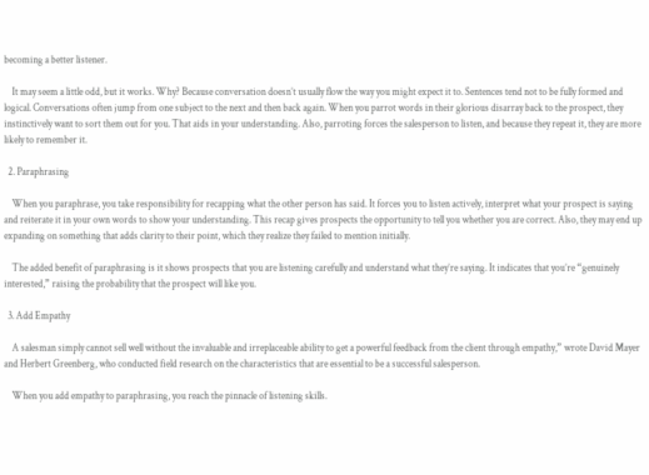becoming a better listener.

    It may seem a little odd, but it works. Why? Because conversation doesn’t usually flow the way you might expect it to. Sentences tend not to be fully formed and logical. Conversations often jump from one subject to the next and then back again. When you parrot words in their glorious disarray back to the prospect, they instinctively want to sort them out for you. That aids in your understanding. Also, parroting forces the salesperson to listen, and because they repeat it, they are more likely to remember it.

  2. Paraphrasing

    When you paraphrase, you take responsibility for recapping what the other person has said. It forces you to listen actively, interpret what your prospect is saying and reiterate it in your own words to show your understanding. This recap gives prospects the opportunity to tell you whether you are correct. Also, they may end up expanding on something that adds clarity to their point, which they realize they failed to mention initially.

    The added benefit of paraphrasing is it shows prospects that you are listening carefully and understand what they’re saying. It indicates that you’re “genuinely interested,” raising the probability that the prospect will like you.

  3. Add Empathy

    A salesman simply cannot sell well without the invaluable and irreplaceable ability to get a powerful feedback from the client through empathy,” wrote David Mayer and Herbert Greenberg, who conducted field research on the characteristics that are essential to be a successful salesperson.

    When you add empathy to paraphrasing, you reach the pinnacle of listening skills.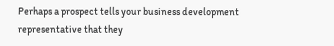Perhaps a prospect tells your business development representative that they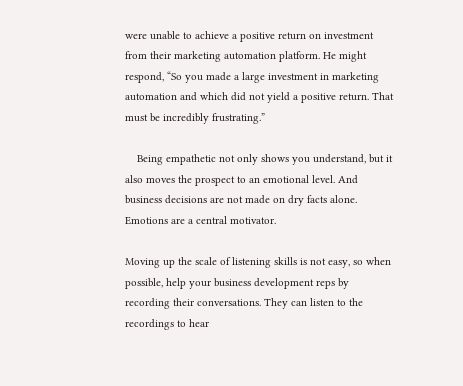were unable to achieve a positive return on investment from their marketing automation platform. He might respond, “So you made a large investment in marketing automation and which did not yield a positive return. That must be incredibly frustrating.”

    Being empathetic not only shows you understand, but it also moves the prospect to an emotional level. And business decisions are not made on dry facts alone. Emotions are a central motivator.

Moving up the scale of listening skills is not easy, so when possible, help your business development reps by recording their conversations. They can listen to the recordings to hear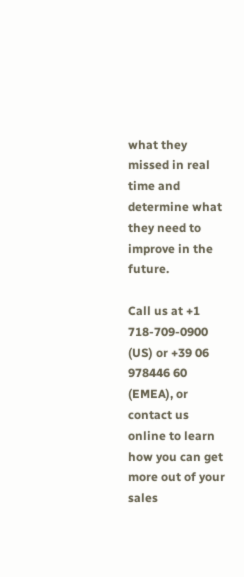what they missed in real time and determine what they need to improve in the future.

Call us at +1 718-709-0900 (US) or +39 06 978446 60 (EMEA), or contact us online to learn how you can get more out of your sales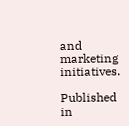and marketing initiatives.

Published in